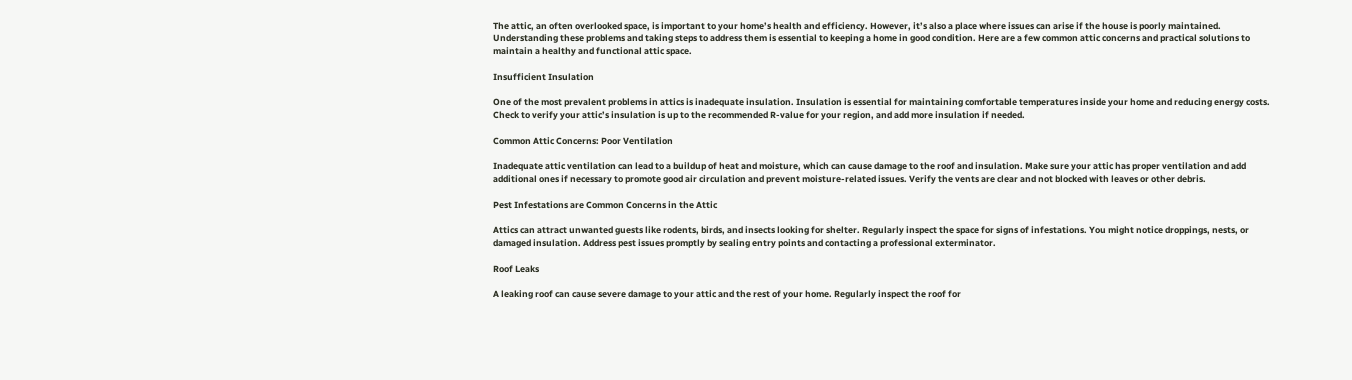The attic, an often overlooked space, is important to your home’s health and efficiency. However, it’s also a place where issues can arise if the house is poorly maintained. Understanding these problems and taking steps to address them is essential to keeping a home in good condition. Here are a few common attic concerns and practical solutions to maintain a healthy and functional attic space.

Insufficient Insulation

One of the most prevalent problems in attics is inadequate insulation. Insulation is essential for maintaining comfortable temperatures inside your home and reducing energy costs. Check to verify your attic’s insulation is up to the recommended R-value for your region, and add more insulation if needed.

Common Attic Concerns: Poor Ventilation

Inadequate attic ventilation can lead to a buildup of heat and moisture, which can cause damage to the roof and insulation. Make sure your attic has proper ventilation and add additional ones if necessary to promote good air circulation and prevent moisture-related issues. Verify the vents are clear and not blocked with leaves or other debris.

Pest Infestations are Common Concerns in the Attic

Attics can attract unwanted guests like rodents, birds, and insects looking for shelter. Regularly inspect the space for signs of infestations. You might notice droppings, nests, or damaged insulation. Address pest issues promptly by sealing entry points and contacting a professional exterminator.

Roof Leaks

A leaking roof can cause severe damage to your attic and the rest of your home. Regularly inspect the roof for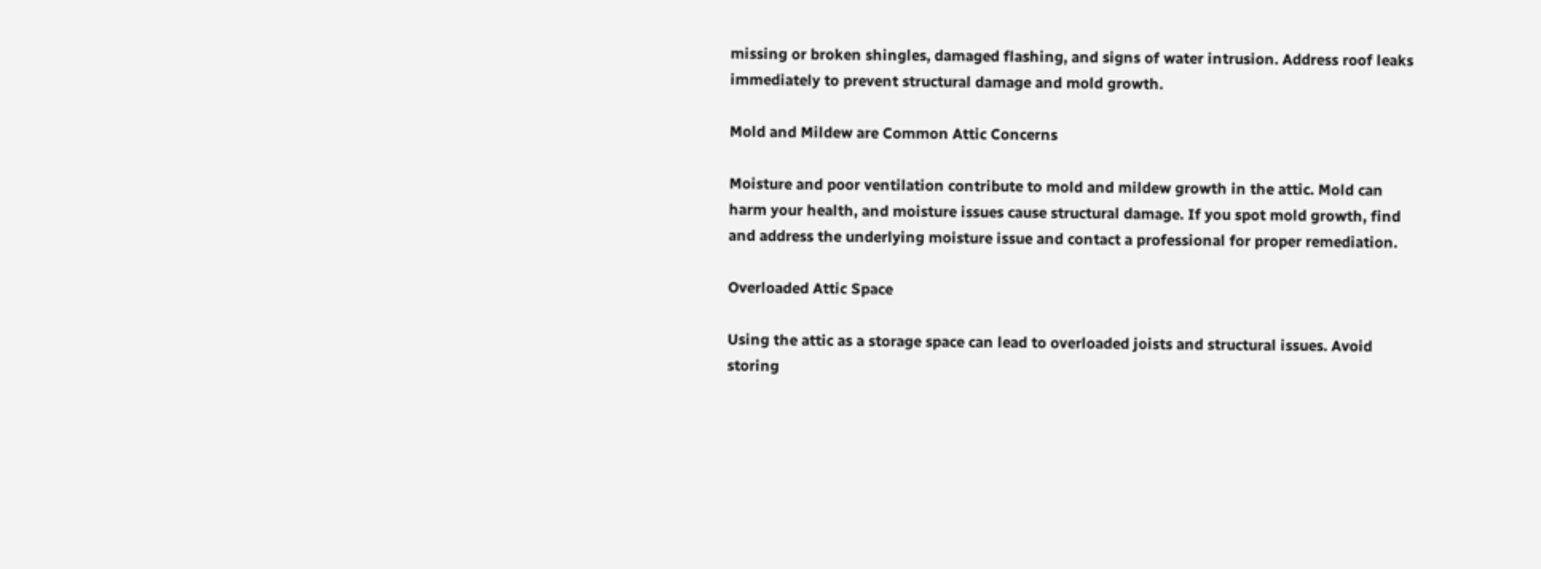missing or broken shingles, damaged flashing, and signs of water intrusion. Address roof leaks immediately to prevent structural damage and mold growth.

Mold and Mildew are Common Attic Concerns

Moisture and poor ventilation contribute to mold and mildew growth in the attic. Mold can harm your health, and moisture issues cause structural damage. If you spot mold growth, find and address the underlying moisture issue and contact a professional for proper remediation.

Overloaded Attic Space

Using the attic as a storage space can lead to overloaded joists and structural issues. Avoid storing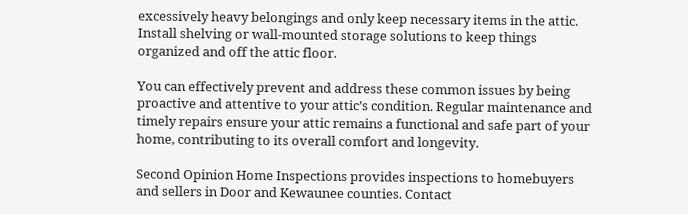excessively heavy belongings and only keep necessary items in the attic. Install shelving or wall-mounted storage solutions to keep things organized and off the attic floor.

You can effectively prevent and address these common issues by being proactive and attentive to your attic’s condition. Regular maintenance and timely repairs ensure your attic remains a functional and safe part of your home, contributing to its overall comfort and longevity.

Second Opinion Home Inspections provides inspections to homebuyers and sellers in Door and Kewaunee counties. Contact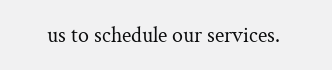us to schedule our services.